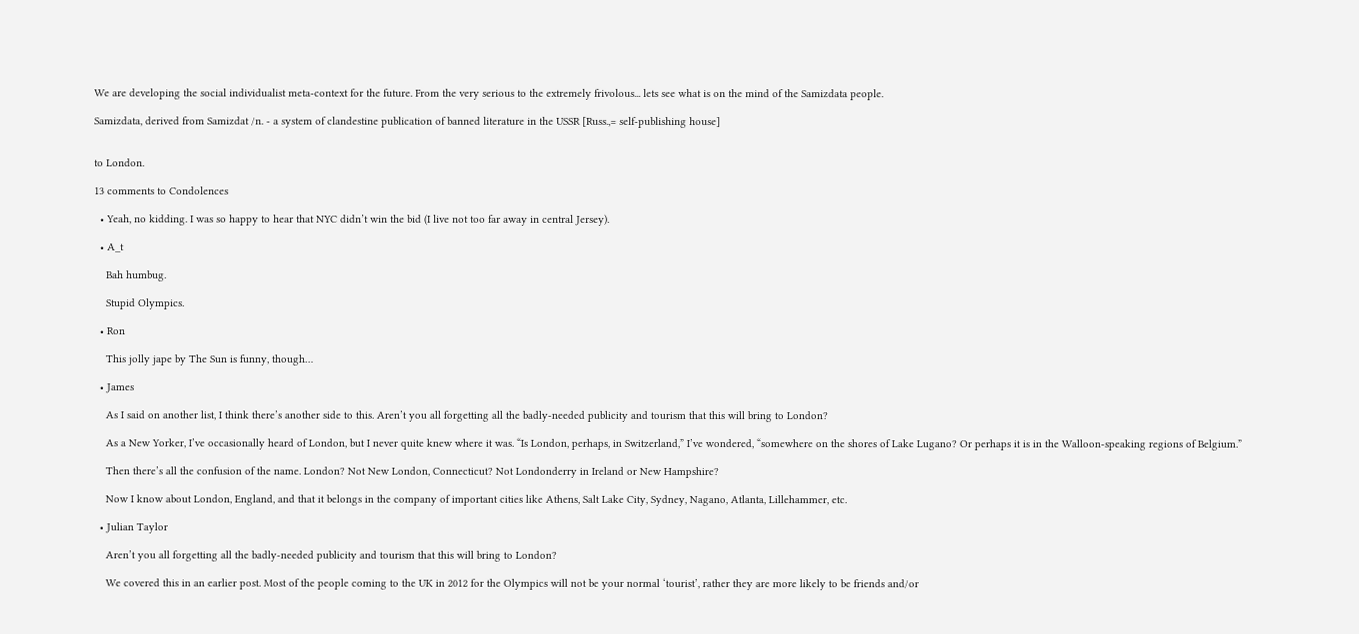We are developing the social individualist meta-context for the future. From the very serious to the extremely frivolous... lets see what is on the mind of the Samizdata people.

Samizdata, derived from Samizdat /n. - a system of clandestine publication of banned literature in the USSR [Russ.,= self-publishing house]


to London.

13 comments to Condolences

  • Yeah, no kidding. I was so happy to hear that NYC didn’t win the bid (I live not too far away in central Jersey).

  • A_t

    Bah humbug.

    Stupid Olympics.

  • Ron

    This jolly jape by The Sun is funny, though…

  • James

    As I said on another list, I think there’s another side to this. Aren’t you all forgetting all the badly-needed publicity and tourism that this will bring to London?

    As a New Yorker, I’ve occasionally heard of London, but I never quite knew where it was. “Is London, perhaps, in Switzerland,” I’ve wondered, “somewhere on the shores of Lake Lugano? Or perhaps it is in the Walloon-speaking regions of Belgium.”

    Then there’s all the confusion of the name. London? Not New London, Connecticut? Not Londonderry in Ireland or New Hampshire?

    Now I know about London, England, and that it belongs in the company of important cities like Athens, Salt Lake City, Sydney, Nagano, Atlanta, Lillehammer, etc.

  • Julian Taylor

    Aren’t you all forgetting all the badly-needed publicity and tourism that this will bring to London?

    We covered this in an earlier post. Most of the people coming to the UK in 2012 for the Olympics will not be your normal ‘tourist’, rather they are more likely to be friends and/or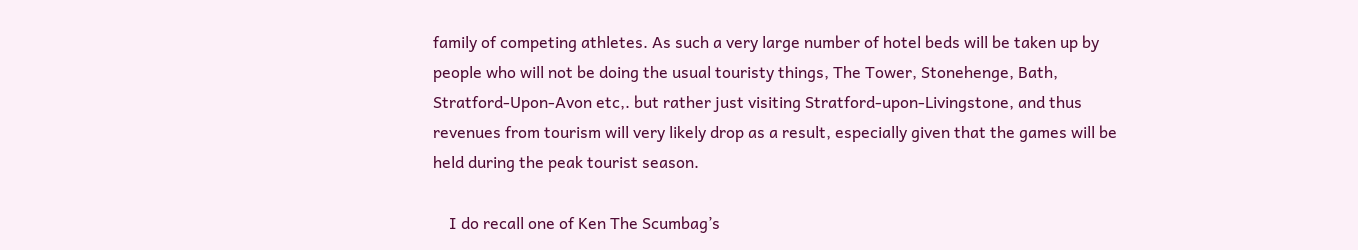family of competing athletes. As such a very large number of hotel beds will be taken up by people who will not be doing the usual touristy things, The Tower, Stonehenge, Bath, Stratford-Upon-Avon etc,. but rather just visiting Stratford-upon-Livingstone, and thus revenues from tourism will very likely drop as a result, especially given that the games will be held during the peak tourist season.

    I do recall one of Ken The Scumbag’s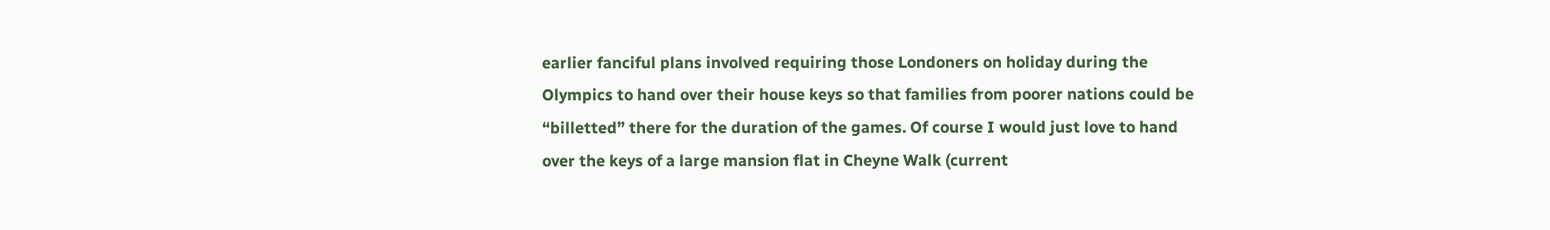earlier fanciful plans involved requiring those Londoners on holiday during the Olympics to hand over their house keys so that families from poorer nations could be “billetted” there for the duration of the games. Of course I would just love to hand over the keys of a large mansion flat in Cheyne Walk (current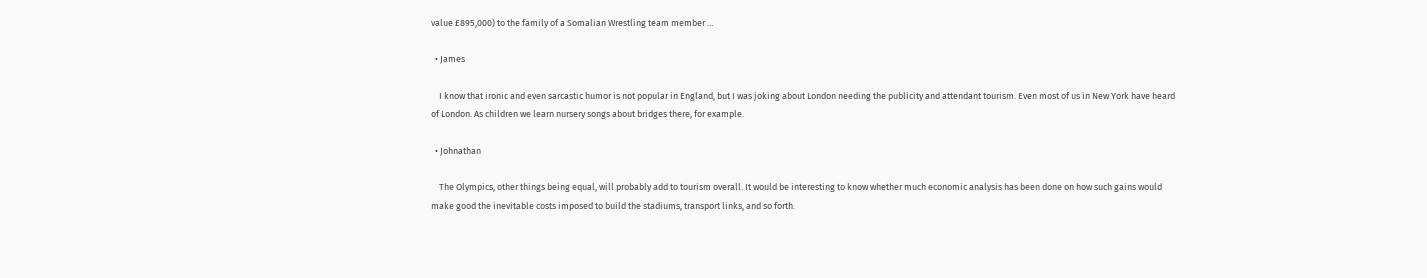value £895,000) to the family of a Somalian Wrestling team member …

  • James

    I know that ironic and even sarcastic humor is not popular in England, but I was joking about London needing the publicity and attendant tourism. Even most of us in New York have heard of London. As children we learn nursery songs about bridges there, for example.

  • Johnathan

    The Olympics, other things being equal, will probably add to tourism overall. It would be interesting to know whether much economic analysis has been done on how such gains would make good the inevitable costs imposed to build the stadiums, transport links, and so forth.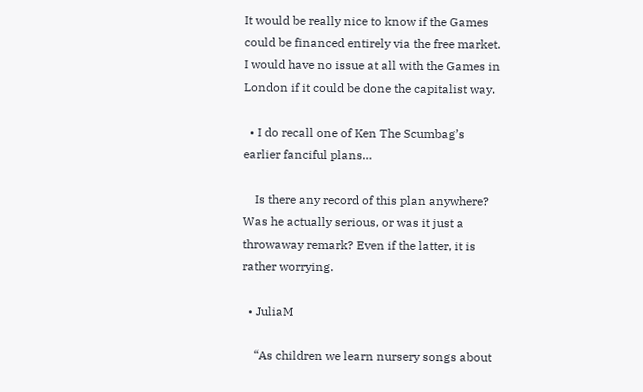It would be really nice to know if the Games could be financed entirely via the free market. I would have no issue at all with the Games in London if it could be done the capitalist way.

  • I do recall one of Ken The Scumbag’s earlier fanciful plans…

    Is there any record of this plan anywhere? Was he actually serious, or was it just a throwaway remark? Even if the latter, it is rather worrying.

  • JuliaM

    “As children we learn nursery songs about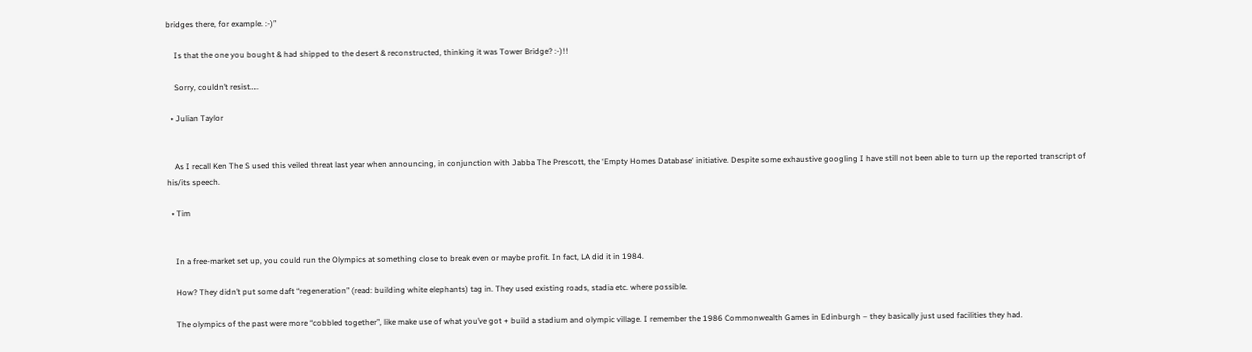bridges there, for example. :-)”

    Is that the one you bought & had shipped to the desert & reconstructed, thinking it was Tower Bridge? :-)!!

    Sorry, couldn’t resist…..

  • Julian Taylor


    As I recall Ken The S used this veiled threat last year when announcing, in conjunction with Jabba The Prescott, the ‘Empty Homes Database‘ initiative. Despite some exhaustive googling I have still not been able to turn up the reported transcript of his/its speech.

  • Tim


    In a free-market set up, you could run the Olympics at something close to break even or maybe profit. In fact, LA did it in 1984.

    How? They didn’t put some daft “regeneration” (read: building white elephants) tag in. They used existing roads, stadia etc. where possible.

    The olympics of the past were more “cobbled together”, like make use of what you’ve got + build a stadium and olympic village. I remember the 1986 Commonwealth Games in Edinburgh – they basically just used facilities they had.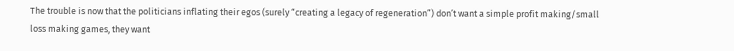The trouble is now that the politicians inflating their egos (surely “creating a legacy of regeneration”) don’t want a simple profit making/small loss making games, they want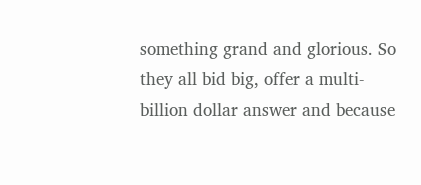something grand and glorious. So they all bid big, offer a multi-billion dollar answer and because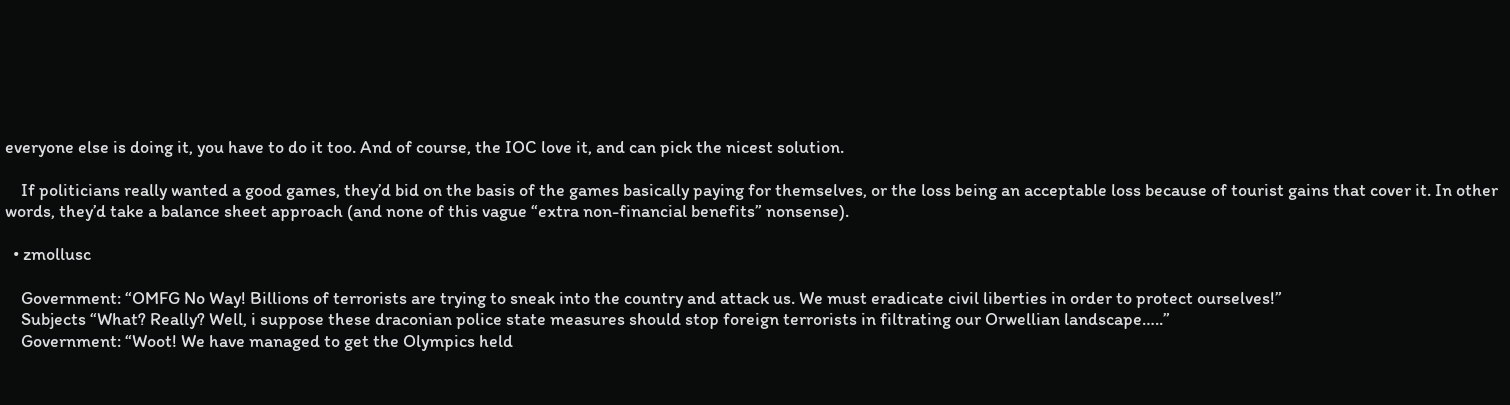everyone else is doing it, you have to do it too. And of course, the IOC love it, and can pick the nicest solution.

    If politicians really wanted a good games, they’d bid on the basis of the games basically paying for themselves, or the loss being an acceptable loss because of tourist gains that cover it. In other words, they’d take a balance sheet approach (and none of this vague “extra non-financial benefits” nonsense).

  • zmollusc

    Government: “OMFG No Way! Billions of terrorists are trying to sneak into the country and attack us. We must eradicate civil liberties in order to protect ourselves!”
    Subjects “What? Really? Well, i suppose these draconian police state measures should stop foreign terrorists in filtrating our Orwellian landscape…..”
    Government: “Woot! We have managed to get the Olympics held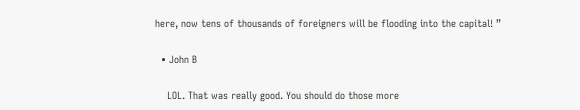here, now tens of thousands of foreigners will be flooding into the capital! ”

  • John B

    LOL. That was really good. You should do those more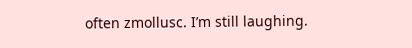often zmollusc. I’m still laughing.